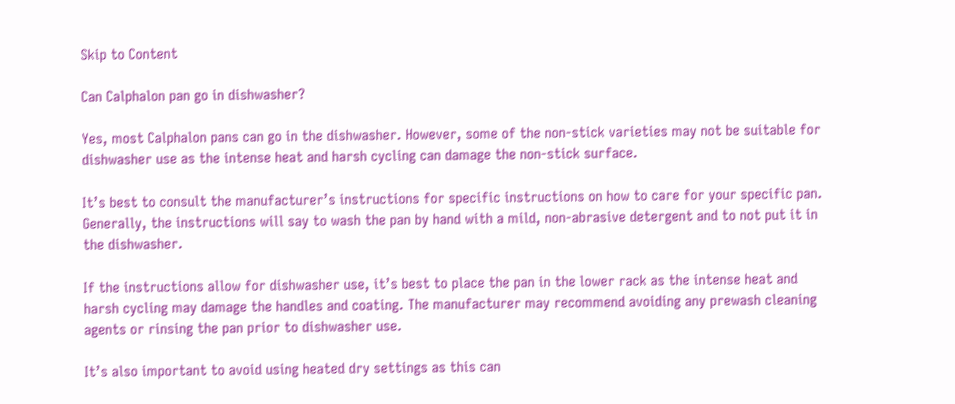Skip to Content

Can Calphalon pan go in dishwasher?

Yes, most Calphalon pans can go in the dishwasher. However, some of the non-stick varieties may not be suitable for dishwasher use as the intense heat and harsh cycling can damage the non-stick surface.

It’s best to consult the manufacturer’s instructions for specific instructions on how to care for your specific pan. Generally, the instructions will say to wash the pan by hand with a mild, non-abrasive detergent and to not put it in the dishwasher.

If the instructions allow for dishwasher use, it’s best to place the pan in the lower rack as the intense heat and harsh cycling may damage the handles and coating. The manufacturer may recommend avoiding any prewash cleaning agents or rinsing the pan prior to dishwasher use.

It’s also important to avoid using heated dry settings as this can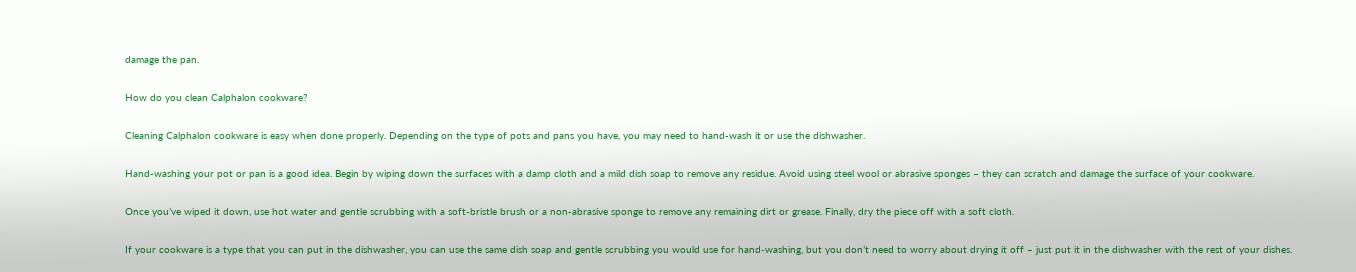damage the pan.

How do you clean Calphalon cookware?

Cleaning Calphalon cookware is easy when done properly. Depending on the type of pots and pans you have, you may need to hand-wash it or use the dishwasher.

Hand-washing your pot or pan is a good idea. Begin by wiping down the surfaces with a damp cloth and a mild dish soap to remove any residue. Avoid using steel wool or abrasive sponges – they can scratch and damage the surface of your cookware.

Once you’ve wiped it down, use hot water and gentle scrubbing with a soft-bristle brush or a non-abrasive sponge to remove any remaining dirt or grease. Finally, dry the piece off with a soft cloth.

If your cookware is a type that you can put in the dishwasher, you can use the same dish soap and gentle scrubbing you would use for hand-washing, but you don’t need to worry about drying it off – just put it in the dishwasher with the rest of your dishes.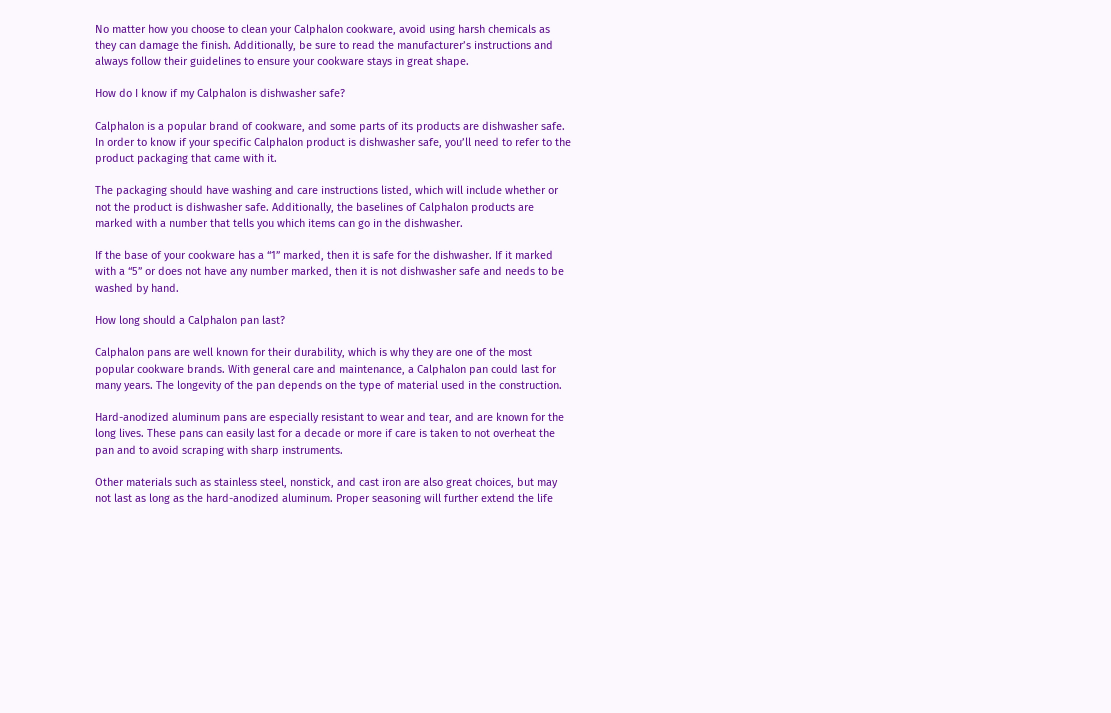No matter how you choose to clean your Calphalon cookware, avoid using harsh chemicals as they can damage the finish. Additionally, be sure to read the manufacturer’s instructions and always follow their guidelines to ensure your cookware stays in great shape.

How do I know if my Calphalon is dishwasher safe?

Calphalon is a popular brand of cookware, and some parts of its products are dishwasher safe. In order to know if your specific Calphalon product is dishwasher safe, you’ll need to refer to the product packaging that came with it.

The packaging should have washing and care instructions listed, which will include whether or not the product is dishwasher safe. Additionally, the baselines of Calphalon products are marked with a number that tells you which items can go in the dishwasher.

If the base of your cookware has a “1” marked, then it is safe for the dishwasher. If it marked with a “5” or does not have any number marked, then it is not dishwasher safe and needs to be washed by hand.

How long should a Calphalon pan last?

Calphalon pans are well known for their durability, which is why they are one of the most popular cookware brands. With general care and maintenance, a Calphalon pan could last for many years. The longevity of the pan depends on the type of material used in the construction.

Hard-anodized aluminum pans are especially resistant to wear and tear, and are known for the long lives. These pans can easily last for a decade or more if care is taken to not overheat the pan and to avoid scraping with sharp instruments.

Other materials such as stainless steel, nonstick, and cast iron are also great choices, but may not last as long as the hard-anodized aluminum. Proper seasoning will further extend the life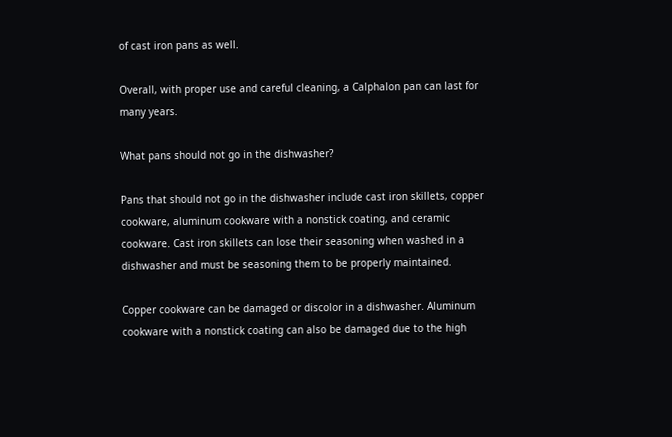of cast iron pans as well.

Overall, with proper use and careful cleaning, a Calphalon pan can last for many years.

What pans should not go in the dishwasher?

Pans that should not go in the dishwasher include cast iron skillets, copper cookware, aluminum cookware with a nonstick coating, and ceramic cookware. Cast iron skillets can lose their seasoning when washed in a dishwasher and must be seasoning them to be properly maintained.

Copper cookware can be damaged or discolor in a dishwasher. Aluminum cookware with a nonstick coating can also be damaged due to the high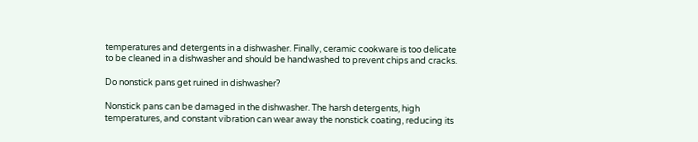temperatures and detergents in a dishwasher. Finally, ceramic cookware is too delicate to be cleaned in a dishwasher and should be handwashed to prevent chips and cracks.

Do nonstick pans get ruined in dishwasher?

Nonstick pans can be damaged in the dishwasher. The harsh detergents, high temperatures, and constant vibration can wear away the nonstick coating, reducing its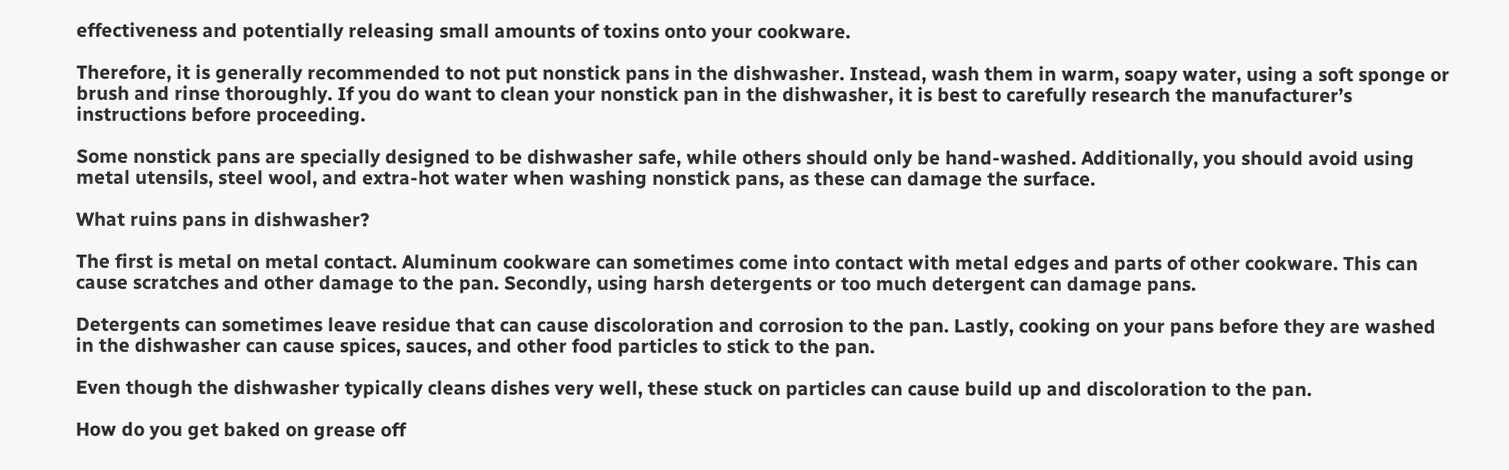effectiveness and potentially releasing small amounts of toxins onto your cookware.

Therefore, it is generally recommended to not put nonstick pans in the dishwasher. Instead, wash them in warm, soapy water, using a soft sponge or brush and rinse thoroughly. If you do want to clean your nonstick pan in the dishwasher, it is best to carefully research the manufacturer’s instructions before proceeding.

Some nonstick pans are specially designed to be dishwasher safe, while others should only be hand-washed. Additionally, you should avoid using metal utensils, steel wool, and extra-hot water when washing nonstick pans, as these can damage the surface.

What ruins pans in dishwasher?

The first is metal on metal contact. Aluminum cookware can sometimes come into contact with metal edges and parts of other cookware. This can cause scratches and other damage to the pan. Secondly, using harsh detergents or too much detergent can damage pans.

Detergents can sometimes leave residue that can cause discoloration and corrosion to the pan. Lastly, cooking on your pans before they are washed in the dishwasher can cause spices, sauces, and other food particles to stick to the pan.

Even though the dishwasher typically cleans dishes very well, these stuck on particles can cause build up and discoloration to the pan.

How do you get baked on grease off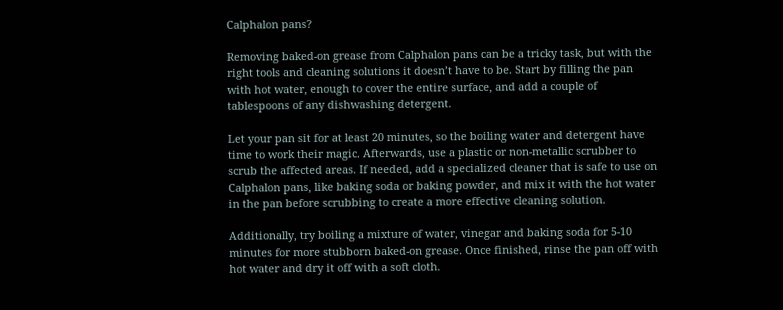Calphalon pans?

Removing baked-on grease from Calphalon pans can be a tricky task, but with the right tools and cleaning solutions it doesn’t have to be. Start by filling the pan with hot water, enough to cover the entire surface, and add a couple of tablespoons of any dishwashing detergent.

Let your pan sit for at least 20 minutes, so the boiling water and detergent have time to work their magic. Afterwards, use a plastic or non-metallic scrubber to scrub the affected areas. If needed, add a specialized cleaner that is safe to use on Calphalon pans, like baking soda or baking powder, and mix it with the hot water in the pan before scrubbing to create a more effective cleaning solution.

Additionally, try boiling a mixture of water, vinegar and baking soda for 5-10 minutes for more stubborn baked-on grease. Once finished, rinse the pan off with hot water and dry it off with a soft cloth.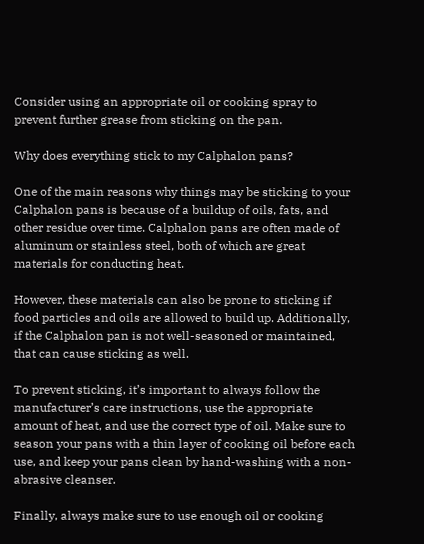Consider using an appropriate oil or cooking spray to prevent further grease from sticking on the pan.

Why does everything stick to my Calphalon pans?

One of the main reasons why things may be sticking to your Calphalon pans is because of a buildup of oils, fats, and other residue over time. Calphalon pans are often made of aluminum or stainless steel, both of which are great materials for conducting heat.

However, these materials can also be prone to sticking if food particles and oils are allowed to build up. Additionally, if the Calphalon pan is not well-seasoned or maintained, that can cause sticking as well.

To prevent sticking, it’s important to always follow the manufacturer’s care instructions, use the appropriate amount of heat, and use the correct type of oil. Make sure to season your pans with a thin layer of cooking oil before each use, and keep your pans clean by hand-washing with a non-abrasive cleanser.

Finally, always make sure to use enough oil or cooking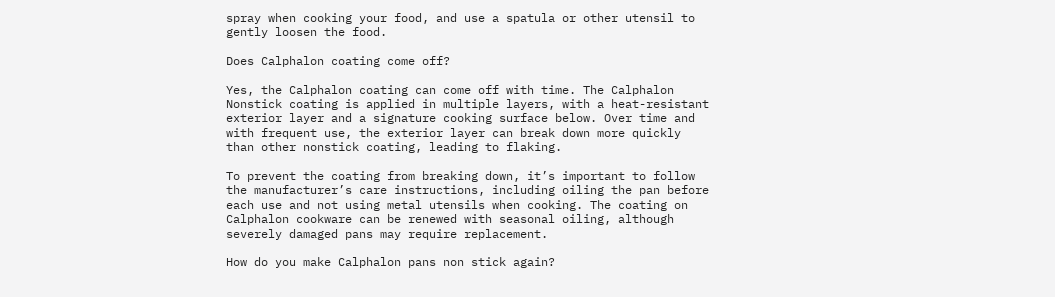spray when cooking your food, and use a spatula or other utensil to gently loosen the food.

Does Calphalon coating come off?

Yes, the Calphalon coating can come off with time. The Calphalon Nonstick coating is applied in multiple layers, with a heat-resistant exterior layer and a signature cooking surface below. Over time and with frequent use, the exterior layer can break down more quickly than other nonstick coating, leading to flaking.

To prevent the coating from breaking down, it’s important to follow the manufacturer’s care instructions, including oiling the pan before each use and not using metal utensils when cooking. The coating on Calphalon cookware can be renewed with seasonal oiling, although severely damaged pans may require replacement.

How do you make Calphalon pans non stick again?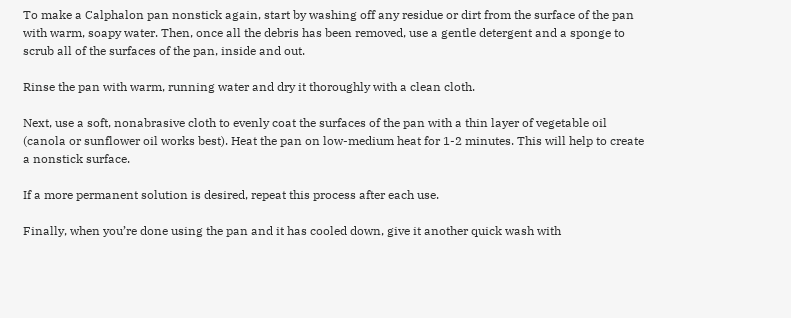To make a Calphalon pan nonstick again, start by washing off any residue or dirt from the surface of the pan with warm, soapy water. Then, once all the debris has been removed, use a gentle detergent and a sponge to scrub all of the surfaces of the pan, inside and out.

Rinse the pan with warm, running water and dry it thoroughly with a clean cloth.

Next, use a soft, nonabrasive cloth to evenly coat the surfaces of the pan with a thin layer of vegetable oil (canola or sunflower oil works best). Heat the pan on low-medium heat for 1-2 minutes. This will help to create a nonstick surface.

If a more permanent solution is desired, repeat this process after each use.

Finally, when you’re done using the pan and it has cooled down, give it another quick wash with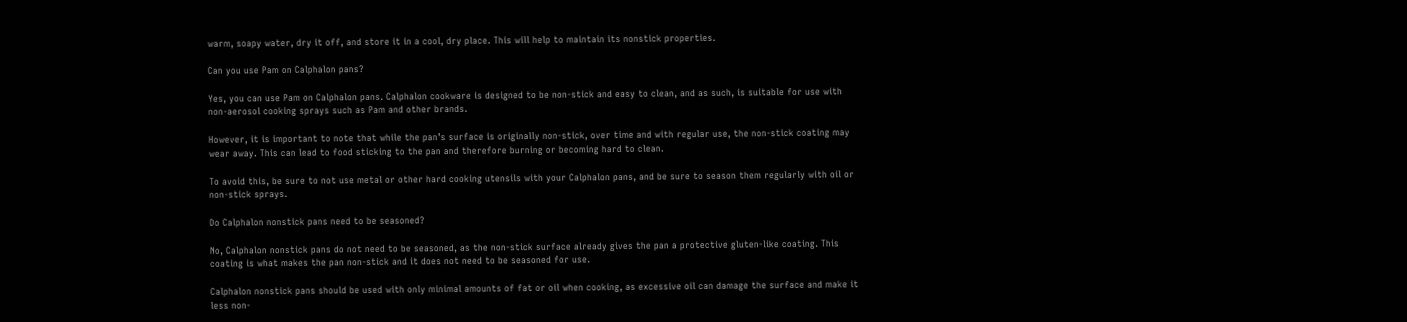warm, soapy water, dry it off, and store it in a cool, dry place. This will help to maintain its nonstick properties.

Can you use Pam on Calphalon pans?

Yes, you can use Pam on Calphalon pans. Calphalon cookware is designed to be non-stick and easy to clean, and as such, is suitable for use with non-aerosol cooking sprays such as Pam and other brands.

However, it is important to note that while the pan’s surface is originally non-stick, over time and with regular use, the non-stick coating may wear away. This can lead to food sticking to the pan and therefore burning or becoming hard to clean.

To avoid this, be sure to not use metal or other hard cooking utensils with your Calphalon pans, and be sure to season them regularly with oil or non-stick sprays.

Do Calphalon nonstick pans need to be seasoned?

No, Calphalon nonstick pans do not need to be seasoned, as the non-stick surface already gives the pan a protective gluten-like coating. This coating is what makes the pan non-stick and it does not need to be seasoned for use.

Calphalon nonstick pans should be used with only minimal amounts of fat or oil when cooking, as excessive oil can damage the surface and make it less non-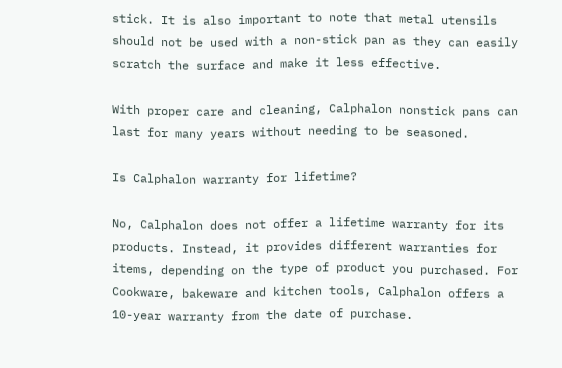stick. It is also important to note that metal utensils should not be used with a non-stick pan as they can easily scratch the surface and make it less effective.

With proper care and cleaning, Calphalon nonstick pans can last for many years without needing to be seasoned.

Is Calphalon warranty for lifetime?

No, Calphalon does not offer a lifetime warranty for its products. Instead, it provides different warranties for items, depending on the type of product you purchased. For Cookware, bakeware and kitchen tools, Calphalon offers a 10-year warranty from the date of purchase.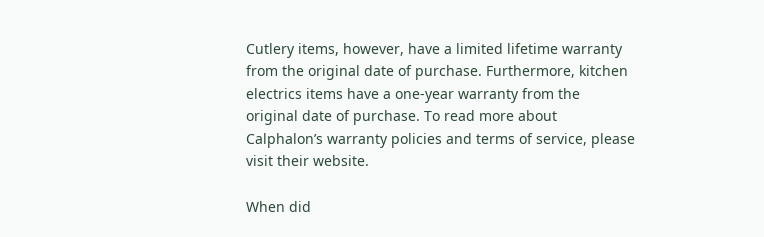Cutlery items, however, have a limited lifetime warranty from the original date of purchase. Furthermore, kitchen electrics items have a one-year warranty from the original date of purchase. To read more about Calphalon’s warranty policies and terms of service, please visit their website.

When did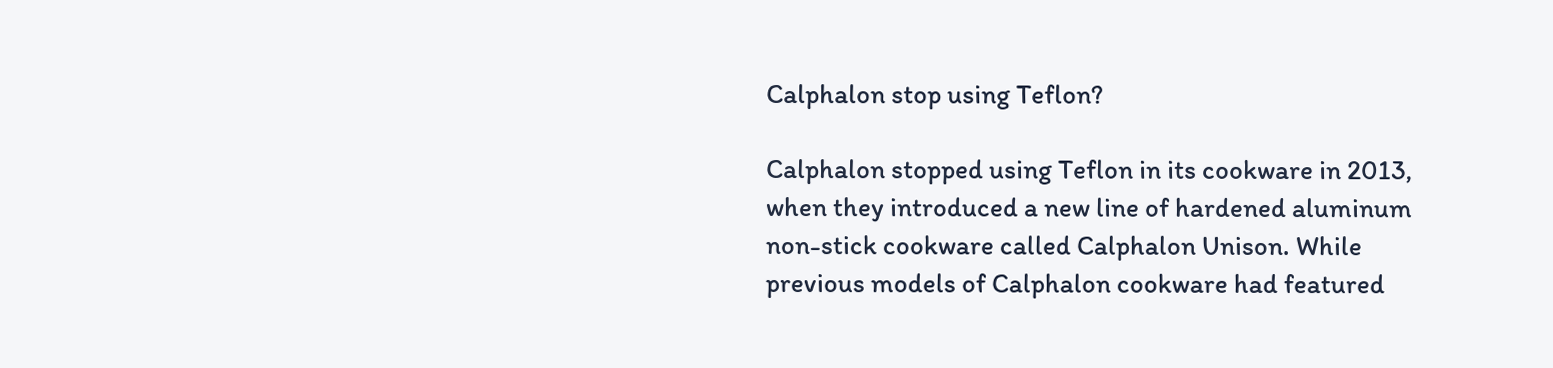Calphalon stop using Teflon?

Calphalon stopped using Teflon in its cookware in 2013, when they introduced a new line of hardened aluminum non-stick cookware called Calphalon Unison. While previous models of Calphalon cookware had featured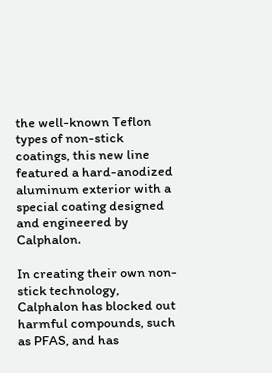the well-known Teflon types of non-stick coatings, this new line featured a hard-anodized aluminum exterior with a special coating designed and engineered by Calphalon.

In creating their own non-stick technology, Calphalon has blocked out harmful compounds, such as PFAS, and has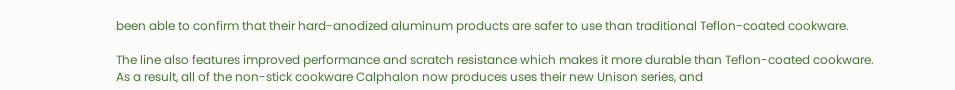been able to confirm that their hard-anodized aluminum products are safer to use than traditional Teflon-coated cookware.

The line also features improved performance and scratch resistance which makes it more durable than Teflon-coated cookware. As a result, all of the non-stick cookware Calphalon now produces uses their new Unison series, and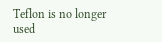Teflon is no longer used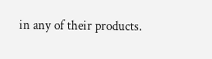in any of their products.